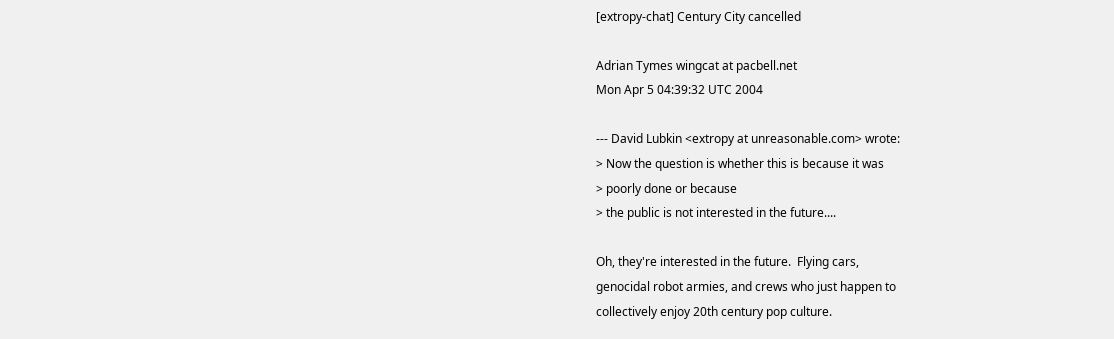[extropy-chat] Century City cancelled

Adrian Tymes wingcat at pacbell.net
Mon Apr 5 04:39:32 UTC 2004

--- David Lubkin <extropy at unreasonable.com> wrote:
> Now the question is whether this is because it was
> poorly done or because
> the public is not interested in the future....

Oh, they're interested in the future.  Flying cars,
genocidal robot armies, and crews who just happen to
collectively enjoy 20th century pop culture.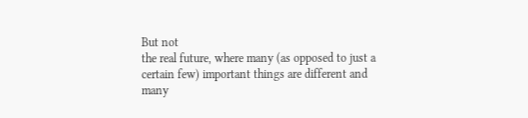But not
the real future, where many (as opposed to just a
certain few) important things are different and many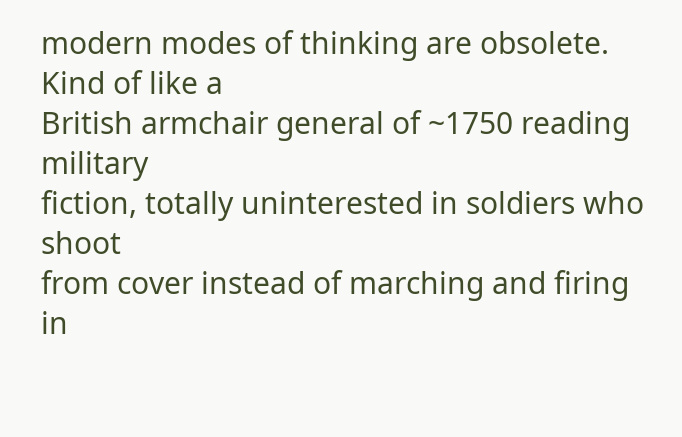modern modes of thinking are obsolete.  Kind of like a
British armchair general of ~1750 reading military
fiction, totally uninterested in soldiers who shoot
from cover instead of marching and firing in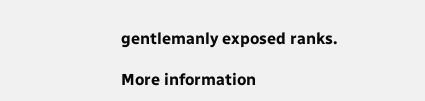gentlemanly exposed ranks.

More information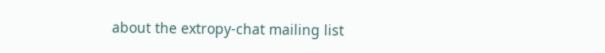about the extropy-chat mailing list